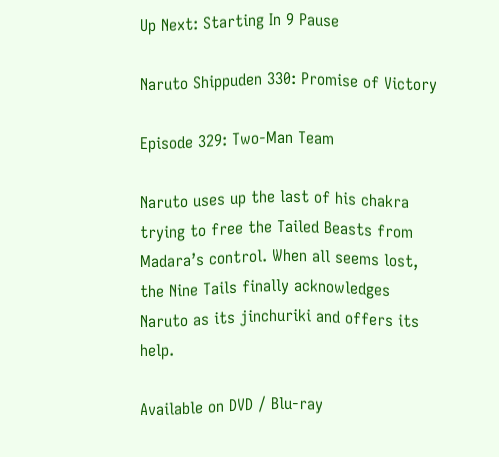Up Next: Starting In 9 Pause

Naruto Shippuden 330: Promise of Victory

Episode 329: Two-Man Team

Naruto uses up the last of his chakra trying to free the Tailed Beasts from Madara’s control. When all seems lost, the Nine Tails finally acknowledges Naruto as its jinchuriki and offers its help.

Available on DVD / Blu-ray